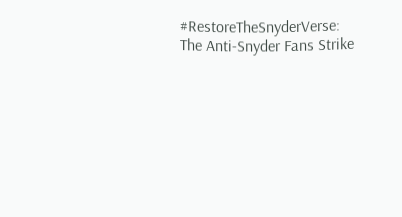#RestoreTheSnyderVerse: The Anti-Snyder Fans Strike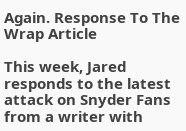Again. Response To The Wrap Article

This week, Jared responds to the latest attack on Snyder Fans from a writer with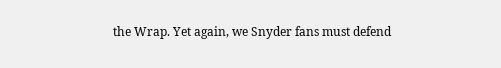the Wrap. Yet again, we Snyder fans must defend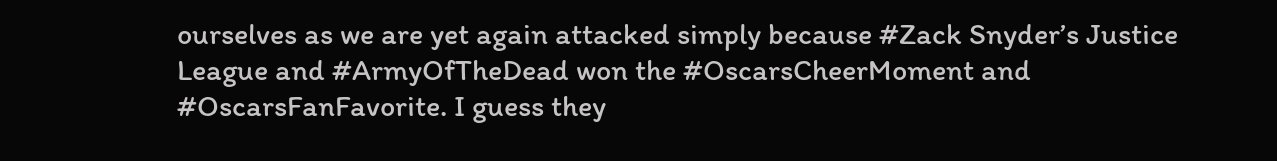ourselves as we are yet again attacked simply because #Zack Snyder’s Justice League and #ArmyOfTheDead won the #OscarsCheerMoment and #OscarsFanFavorite. I guess they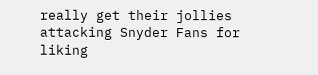really get their jollies attacking Snyder Fans for liking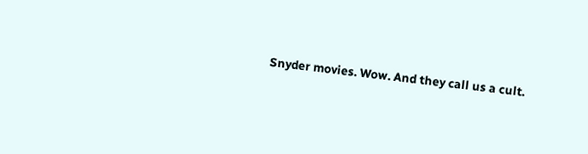Snyder movies. Wow. And they call us a cult.